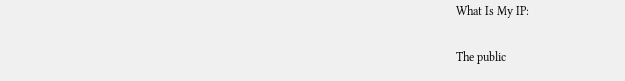What Is My IP:

The public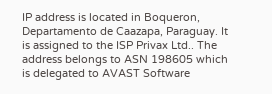IP address is located in Boqueron, Departamento de Caazapa, Paraguay. It is assigned to the ISP Privax Ltd.. The address belongs to ASN 198605 which is delegated to AVAST Software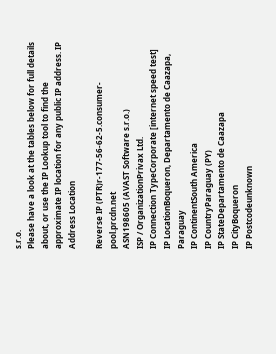s.r.o.
Please have a look at the tables below for full details about, or use the IP Lookup tool to find the approximate IP location for any public IP address. IP Address Location

Reverse IP (PTR)r-177-56-62-5.consumer-pool.prcdn.net
ASN198605 (AVAST Software s.r.o.)
ISP / OrganizationPrivax Ltd.
IP Connection TypeCorporate [internet speed test]
IP LocationBoqueron, Departamento de Caazapa, Paraguay
IP ContinentSouth America
IP CountryParaguay (PY)
IP StateDepartamento de Caazapa
IP CityBoqueron
IP Postcodeunknown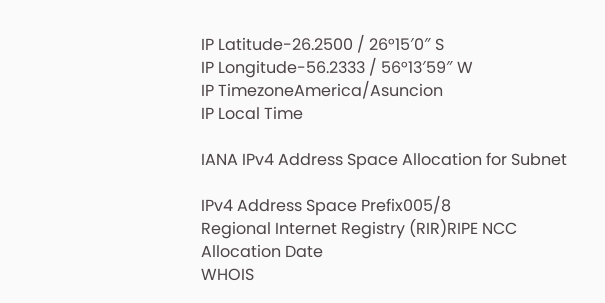IP Latitude-26.2500 / 26°15′0″ S
IP Longitude-56.2333 / 56°13′59″ W
IP TimezoneAmerica/Asuncion
IP Local Time

IANA IPv4 Address Space Allocation for Subnet

IPv4 Address Space Prefix005/8
Regional Internet Registry (RIR)RIPE NCC
Allocation Date
WHOIS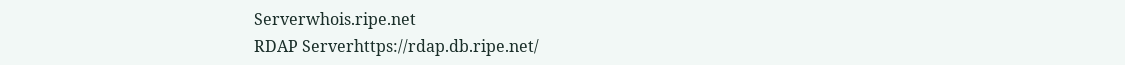Serverwhois.ripe.net
RDAP Serverhttps://rdap.db.ripe.net/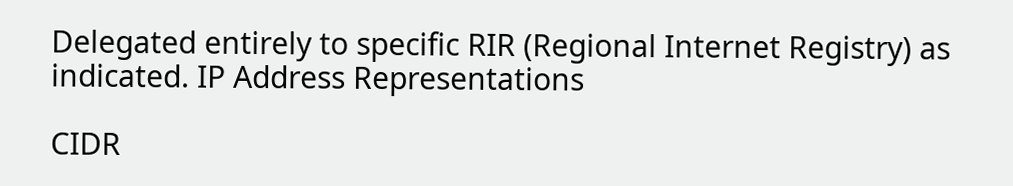Delegated entirely to specific RIR (Regional Internet Registry) as indicated. IP Address Representations

CIDR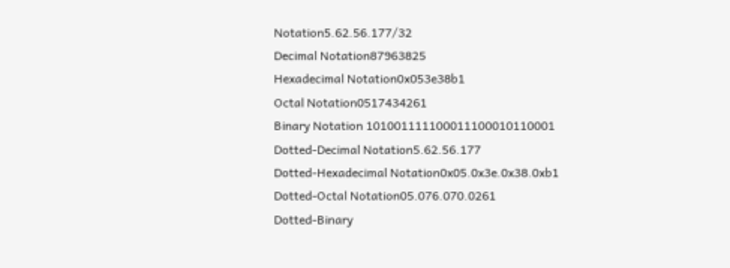Notation5.62.56.177/32
Decimal Notation87963825
Hexadecimal Notation0x053e38b1
Octal Notation0517434261
Binary Notation 101001111100011100010110001
Dotted-Decimal Notation5.62.56.177
Dotted-Hexadecimal Notation0x05.0x3e.0x38.0xb1
Dotted-Octal Notation05.076.070.0261
Dotted-Binary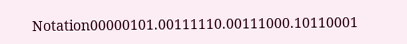Notation00000101.00111110.00111000.10110001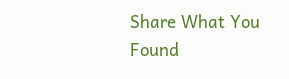Share What You Found